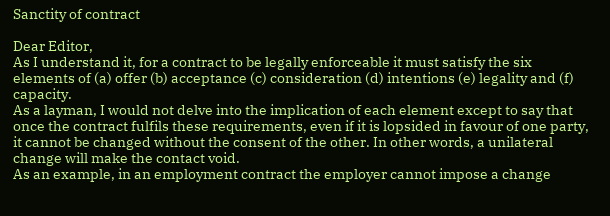Sanctity of contract

Dear Editor,
As I understand it, for a contract to be legally enforceable it must satisfy the six elements of (a) offer (b) acceptance (c) consideration (d) intentions (e) legality and (f) capacity.
As a layman, I would not delve into the implication of each element except to say that once the contract fulfils these requirements, even if it is lopsided in favour of one party, it cannot be changed without the consent of the other. In other words, a unilateral change will make the contact void.
As an example, in an employment contract the employer cannot impose a change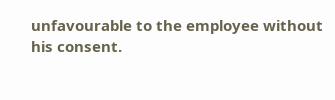unfavourable to the employee without his consent.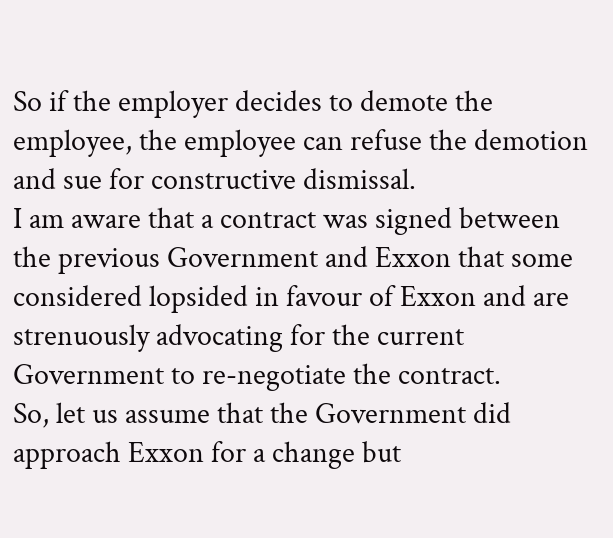So if the employer decides to demote the employee, the employee can refuse the demotion and sue for constructive dismissal.
I am aware that a contract was signed between the previous Government and Exxon that some considered lopsided in favour of Exxon and are strenuously advocating for the current Government to re-negotiate the contract.
So, let us assume that the Government did approach Exxon for a change but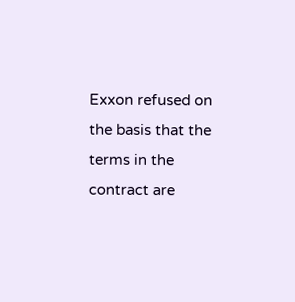Exxon refused on the basis that the terms in the contract are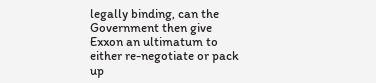legally binding, can the Government then give Exxon an ultimatum to either re-negotiate or pack up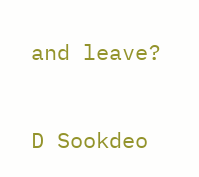and leave?

D Sookdeo